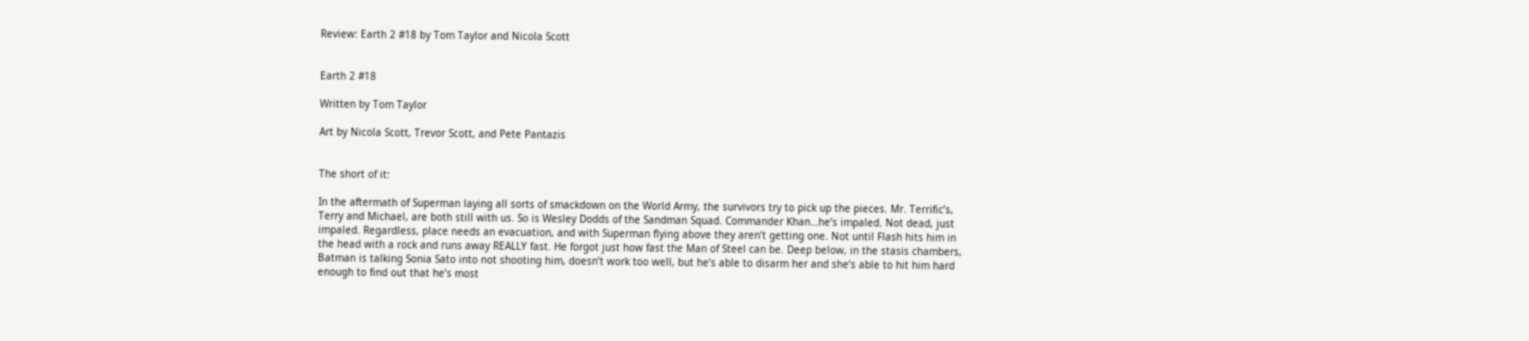Review: Earth 2 #18 by Tom Taylor and Nicola Scott


Earth 2 #18

Written by Tom Taylor

Art by Nicola Scott, Trevor Scott, and Pete Pantazis


The short of it:

In the aftermath of Superman laying all sorts of smackdown on the World Army, the survivors try to pick up the pieces. Mr. Terrific’s, Terry and Michael, are both still with us. So is Wesley Dodds of the Sandman Squad. Commander Khan…he’s impaled. Not dead, just impaled. Regardless, place needs an evacuation, and with Superman flying above they aren’t getting one. Not until Flash hits him in the head with a rock and runs away REALLY fast. He forgot just how fast the Man of Steel can be. Deep below, in the stasis chambers, Batman is talking Sonia Sato into not shooting him, doesn’t work too well, but he’s able to disarm her and she’s able to hit him hard enough to find out that he’s most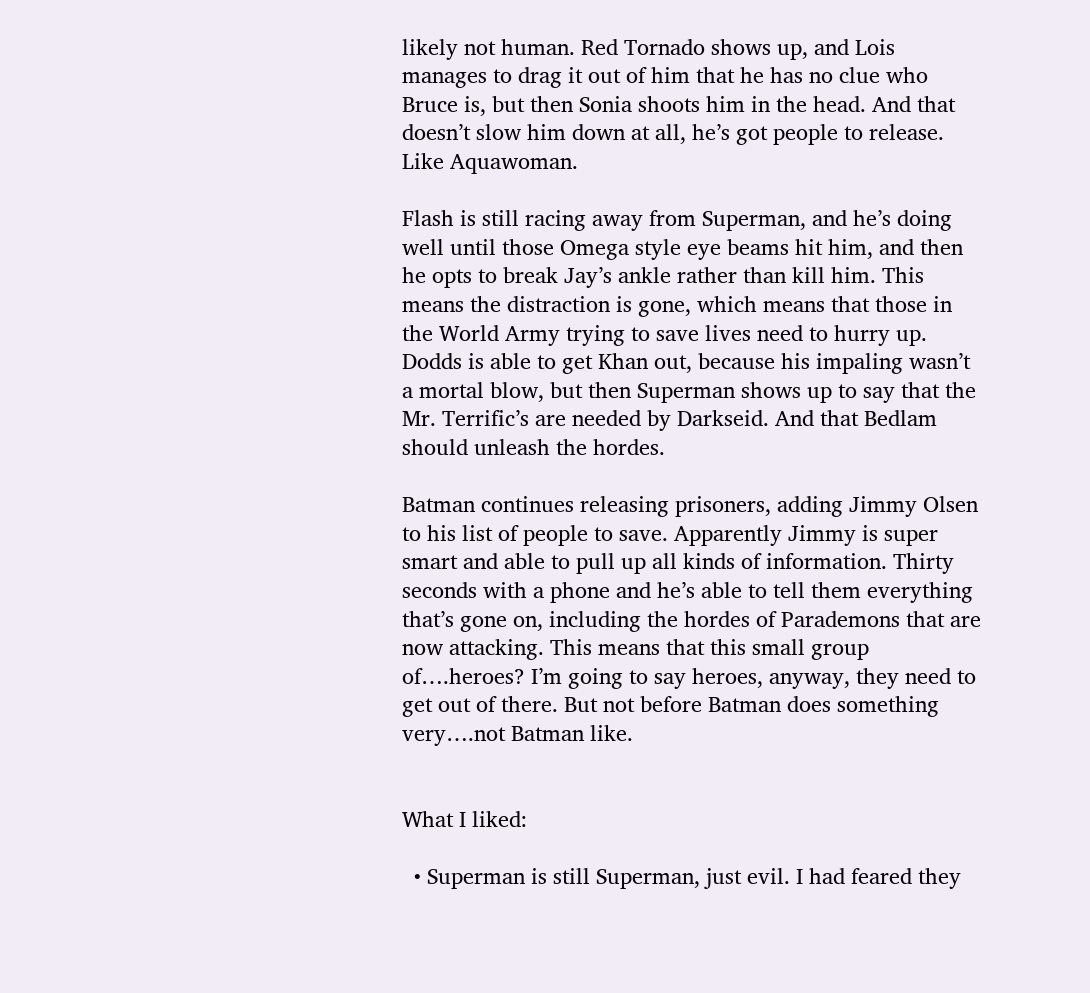likely not human. Red Tornado shows up, and Lois manages to drag it out of him that he has no clue who Bruce is, but then Sonia shoots him in the head. And that doesn’t slow him down at all, he’s got people to release. Like Aquawoman.

Flash is still racing away from Superman, and he’s doing well until those Omega style eye beams hit him, and then he opts to break Jay’s ankle rather than kill him. This means the distraction is gone, which means that those in the World Army trying to save lives need to hurry up. Dodds is able to get Khan out, because his impaling wasn’t a mortal blow, but then Superman shows up to say that the Mr. Terrific’s are needed by Darkseid. And that Bedlam should unleash the hordes.

Batman continues releasing prisoners, adding Jimmy Olsen to his list of people to save. Apparently Jimmy is super smart and able to pull up all kinds of information. Thirty seconds with a phone and he’s able to tell them everything that’s gone on, including the hordes of Parademons that are now attacking. This means that this small group of….heroes? I’m going to say heroes, anyway, they need to get out of there. But not before Batman does something very….not Batman like.


What I liked:

  • Superman is still Superman, just evil. I had feared they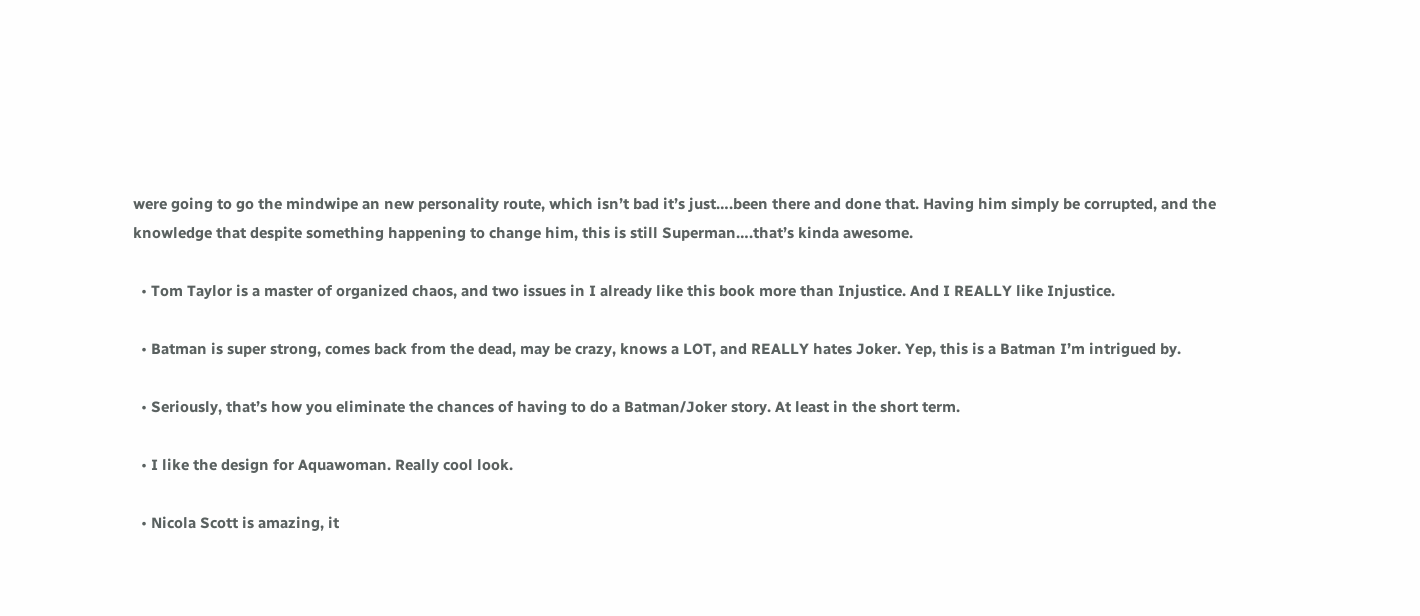were going to go the mindwipe an new personality route, which isn’t bad it’s just….been there and done that. Having him simply be corrupted, and the knowledge that despite something happening to change him, this is still Superman….that’s kinda awesome.

  • Tom Taylor is a master of organized chaos, and two issues in I already like this book more than Injustice. And I REALLY like Injustice.

  • Batman is super strong, comes back from the dead, may be crazy, knows a LOT, and REALLY hates Joker. Yep, this is a Batman I’m intrigued by.

  • Seriously, that’s how you eliminate the chances of having to do a Batman/Joker story. At least in the short term.

  • I like the design for Aquawoman. Really cool look.

  • Nicola Scott is amazing, it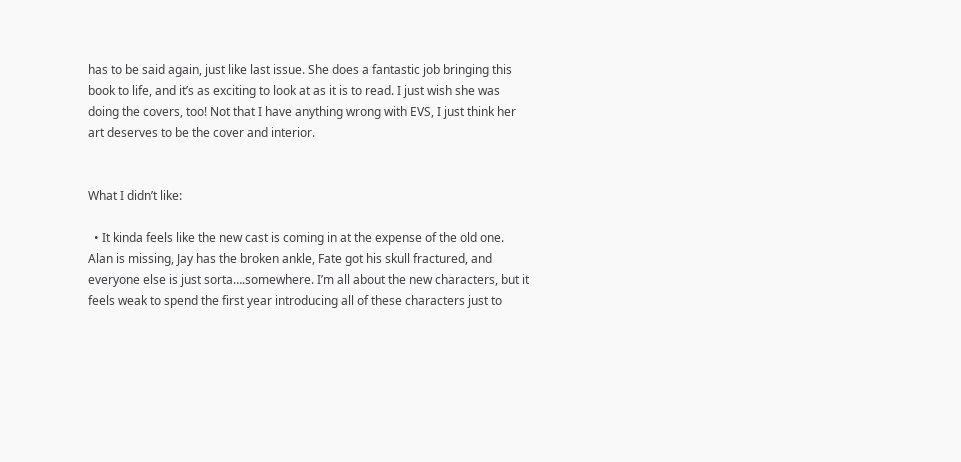has to be said again, just like last issue. She does a fantastic job bringing this book to life, and it’s as exciting to look at as it is to read. I just wish she was doing the covers, too! Not that I have anything wrong with EVS, I just think her art deserves to be the cover and interior.


What I didn’t like:

  • It kinda feels like the new cast is coming in at the expense of the old one. Alan is missing, Jay has the broken ankle, Fate got his skull fractured, and everyone else is just sorta….somewhere. I’m all about the new characters, but it feels weak to spend the first year introducing all of these characters just to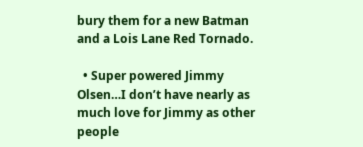bury them for a new Batman and a Lois Lane Red Tornado.

  • Super powered Jimmy Olsen…I don’t have nearly as much love for Jimmy as other people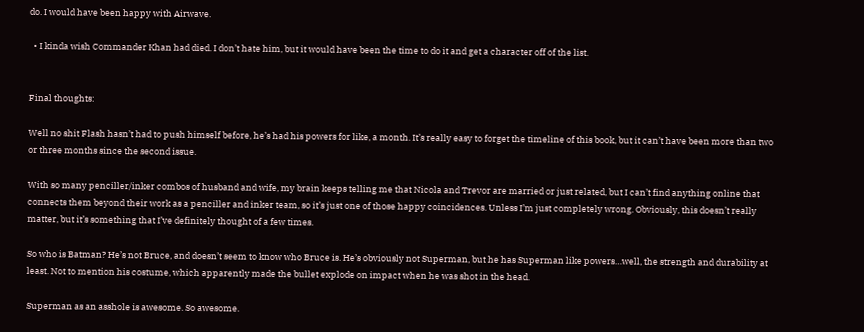do. I would have been happy with Airwave.

  • I kinda wish Commander Khan had died. I don’t hate him, but it would have been the time to do it and get a character off of the list.


Final thoughts:

Well no shit Flash hasn’t had to push himself before, he’s had his powers for like, a month. It’s really easy to forget the timeline of this book, but it can’t have been more than two or three months since the second issue.

With so many penciller/inker combos of husband and wife, my brain keeps telling me that Nicola and Trevor are married or just related, but I can’t find anything online that connects them beyond their work as a penciller and inker team, so it’s just one of those happy coincidences. Unless I’m just completely wrong. Obviously, this doesn’t really matter, but it’s something that I’ve definitely thought of a few times.

So who is Batman? He’s not Bruce, and doesn’t seem to know who Bruce is. He’s obviously not Superman, but he has Superman like powers…well, the strength and durability at least. Not to mention his costume, which apparently made the bullet explode on impact when he was shot in the head.

Superman as an asshole is awesome. So awesome.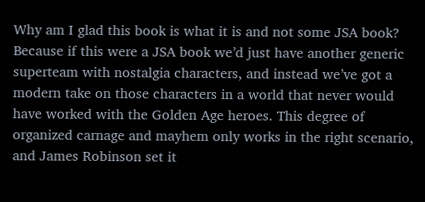Why am I glad this book is what it is and not some JSA book? Because if this were a JSA book we’d just have another generic superteam with nostalgia characters, and instead we’ve got a modern take on those characters in a world that never would have worked with the Golden Age heroes. This degree of organized carnage and mayhem only works in the right scenario, and James Robinson set it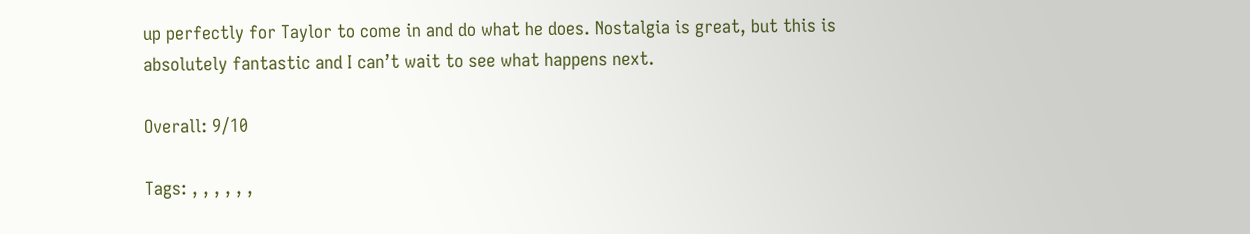up perfectly for Taylor to come in and do what he does. Nostalgia is great, but this is absolutely fantastic and I can’t wait to see what happens next.

Overall: 9/10

Tags: , , , , , ,